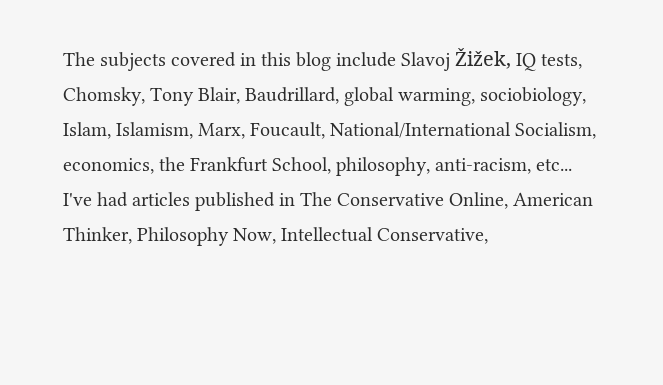The subjects covered in this blog include Slavoj Žižek, IQ tests, Chomsky, Tony Blair, Baudrillard, global warming, sociobiology, Islam, Islamism, Marx, Foucault, National/International Socialism, economics, the Frankfurt School, philosophy, anti-racism, etc... I've had articles published in The Conservative Online, American Thinker, Philosophy Now, Intellectual Conservative,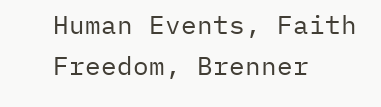Human Events, Faith Freedom, Brenner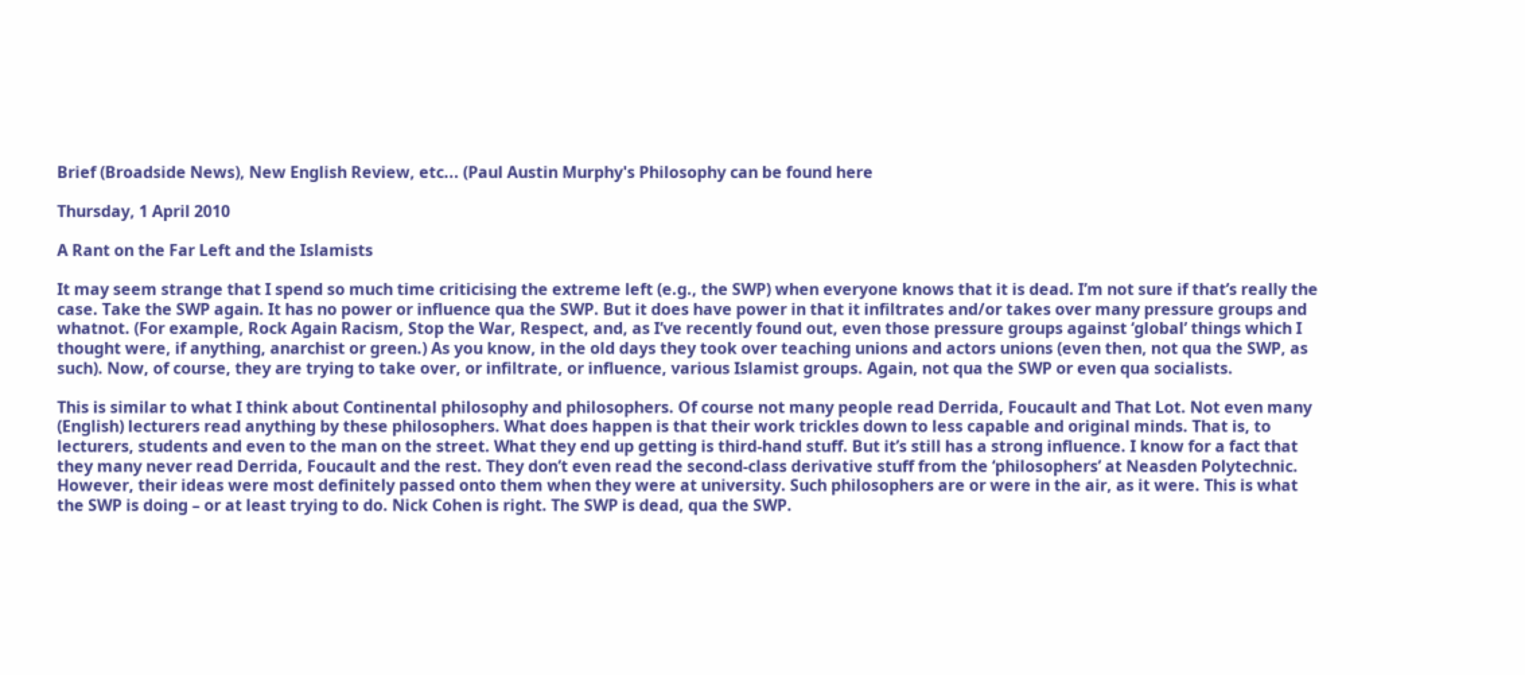Brief (Broadside News), New English Review, etc... (Paul Austin Murphy's Philosophy can be found here

Thursday, 1 April 2010

A Rant on the Far Left and the Islamists

It may seem strange that I spend so much time criticising the extreme left (e.g., the SWP) when everyone knows that it is dead. I’m not sure if that’s really the case. Take the SWP again. It has no power or influence qua the SWP. But it does have power in that it infiltrates and/or takes over many pressure groups and whatnot. (For example, Rock Again Racism, Stop the War, Respect, and, as I’ve recently found out, even those pressure groups against ‘global’ things which I thought were, if anything, anarchist or green.) As you know, in the old days they took over teaching unions and actors unions (even then, not qua the SWP, as such). Now, of course, they are trying to take over, or infiltrate, or influence, various Islamist groups. Again, not qua the SWP or even qua socialists.

This is similar to what I think about Continental philosophy and philosophers. Of course not many people read Derrida, Foucault and That Lot. Not even many (English) lecturers read anything by these philosophers. What does happen is that their work trickles down to less capable and original minds. That is, to lecturers, students and even to the man on the street. What they end up getting is third-hand stuff. But it’s still has a strong influence. I know for a fact that they many never read Derrida, Foucault and the rest. They don’t even read the second-class derivative stuff from the ‘philosophers’ at Neasden Polytechnic. However, their ideas were most definitely passed onto them when they were at university. Such philosophers are or were in the air, as it were. This is what the SWP is doing – or at least trying to do. Nick Cohen is right. The SWP is dead, qua the SWP.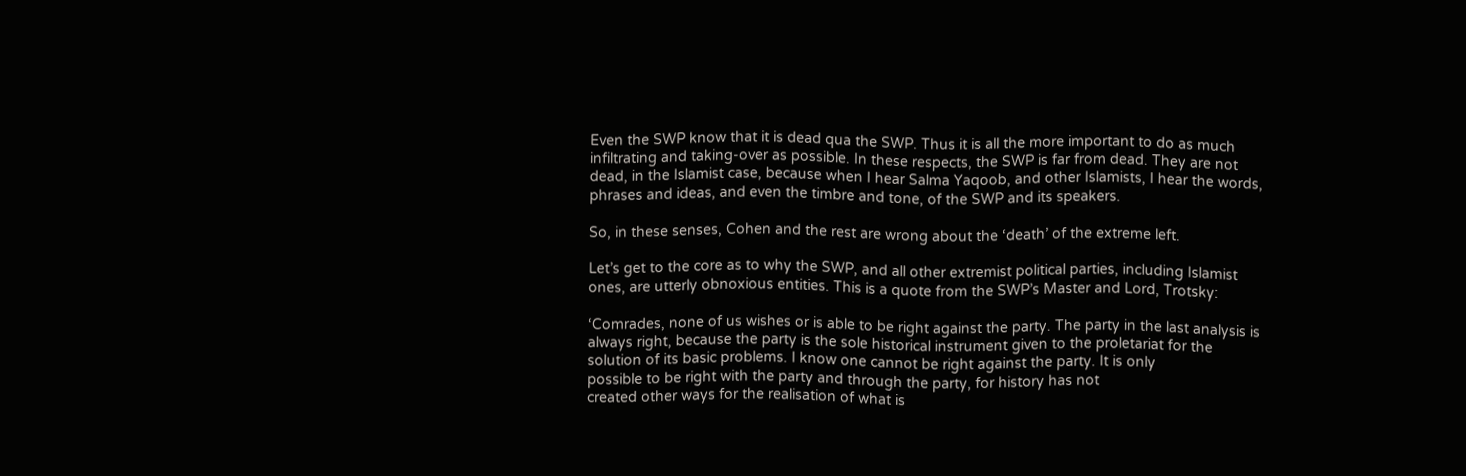Even the SWP know that it is dead qua the SWP. Thus it is all the more important to do as much infiltrating and taking-over as possible. In these respects, the SWP is far from dead. They are not dead, in the Islamist case, because when I hear Salma Yaqoob, and other Islamists, I hear the words, phrases and ideas, and even the timbre and tone, of the SWP and its speakers.

So, in these senses, Cohen and the rest are wrong about the ‘death’ of the extreme left.

Let’s get to the core as to why the SWP, and all other extremist political parties, including Islamist ones, are utterly obnoxious entities. This is a quote from the SWP’s Master and Lord, Trotsky:

‘Comrades, none of us wishes or is able to be right against the party. The party in the last analysis is always right, because the party is the sole historical instrument given to the proletariat for the solution of its basic problems. I know one cannot be right against the party. It is only
possible to be right with the party and through the party, for history has not
created other ways for the realisation of what is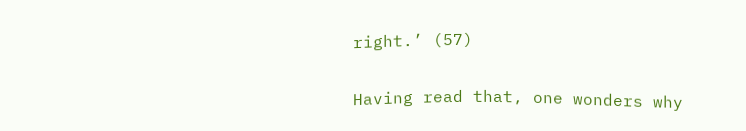right.’ (57)

Having read that, one wonders why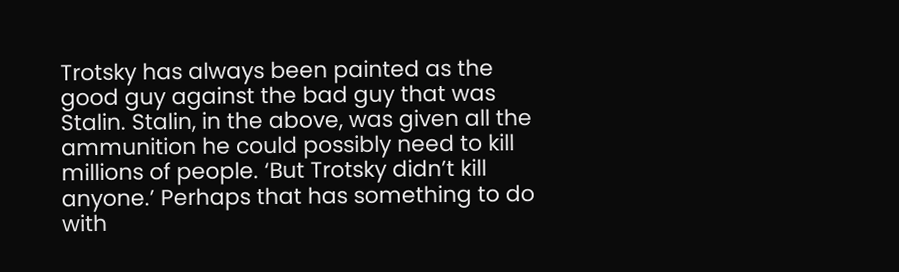Trotsky has always been painted as the good guy against the bad guy that was Stalin. Stalin, in the above, was given all the ammunition he could possibly need to kill millions of people. ‘But Trotsky didn’t kill anyone.’ Perhaps that has something to do with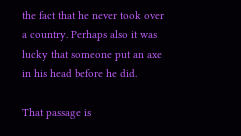the fact that he never took over a country. Perhaps also it was lucky that someone put an axe in his head before he did.

That passage is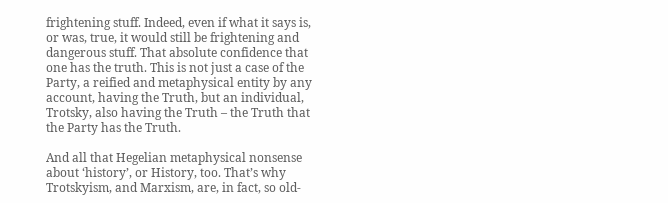frightening stuff. Indeed, even if what it says is, or was, true, it would still be frightening and dangerous stuff. That absolute confidence that one has the truth. This is not just a case of the Party, a reified and metaphysical entity by any account, having the Truth, but an individual, Trotsky, also having the Truth – the Truth that the Party has the Truth.

And all that Hegelian metaphysical nonsense about ‘history’, or History, too. That’s why Trotskyism, and Marxism, are, in fact, so old-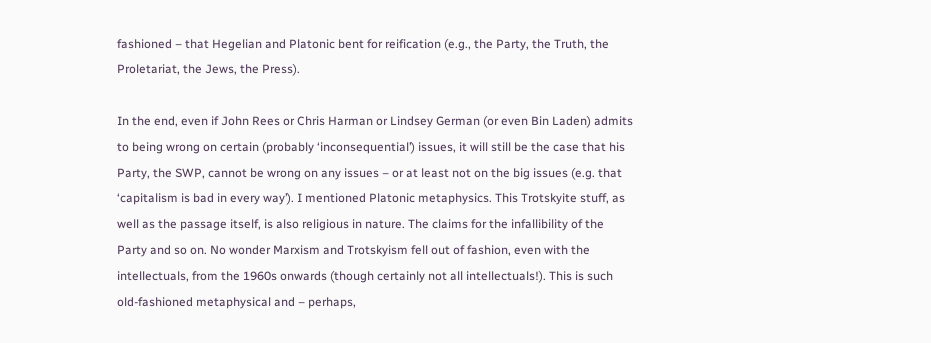fashioned – that Hegelian and Platonic bent for reification (e.g., the Party, the Truth, the Proletariat, the Jews, the Press).

In the end, even if John Rees or Chris Harman or Lindsey German (or even Bin Laden) admits to being wrong on certain (probably ‘inconsequential’) issues, it will still be the case that his Party, the SWP, cannot be wrong on any issues – or at least not on the big issues (e.g. that ‘capitalism is bad in every way’). I mentioned Platonic metaphysics. This Trotskyite stuff, as well as the passage itself, is also religious in nature. The claims for the infallibility of the Party and so on. No wonder Marxism and Trotskyism fell out of fashion, even with the intellectuals, from the 1960s onwards (though certainly not all intellectuals!). This is such old-fashioned metaphysical and – perhaps,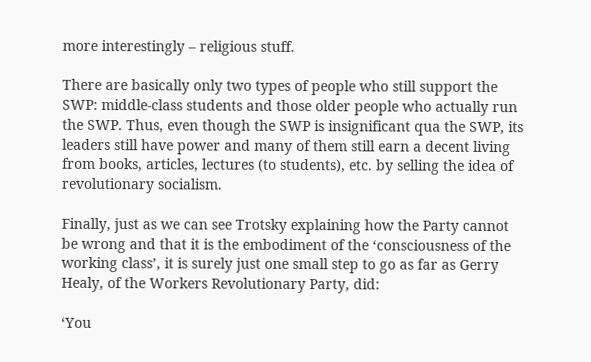more interestingly – religious stuff.

There are basically only two types of people who still support the SWP: middle-class students and those older people who actually run the SWP. Thus, even though the SWP is insignificant qua the SWP, its leaders still have power and many of them still earn a decent living from books, articles, lectures (to students), etc. by selling the idea of revolutionary socialism.

Finally, just as we can see Trotsky explaining how the Party cannot be wrong and that it is the embodiment of the ‘consciousness of the working class’, it is surely just one small step to go as far as Gerry Healy, of the Workers Revolutionary Party, did:

‘You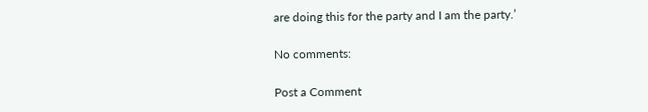are doing this for the party and I am the party.’

No comments:

Post a Comment